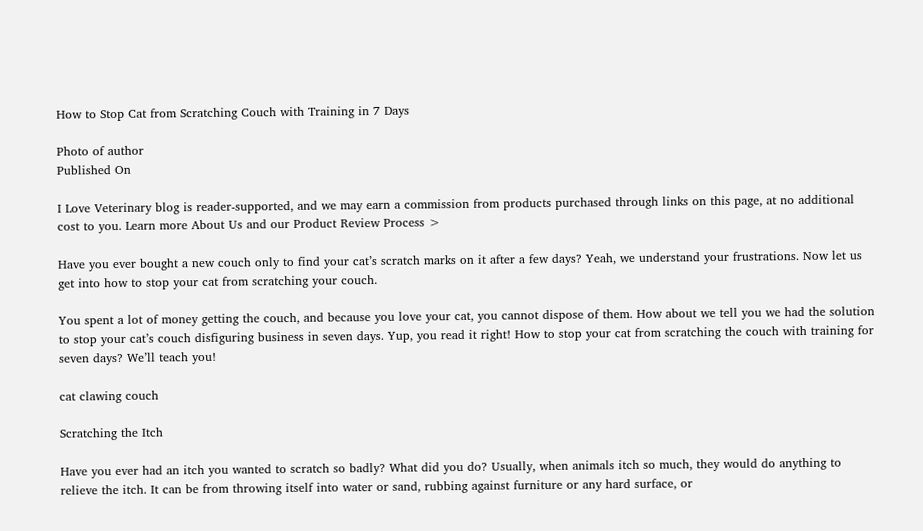How to Stop Cat from Scratching Couch with Training in 7 Days

Photo of author
Published On

I Love Veterinary blog is reader-supported, and we may earn a commission from products purchased through links on this page, at no additional cost to you. Learn more About Us and our Product Review Process >

Have you ever bought a new couch only to find your cat’s scratch marks on it after a few days? Yeah, we understand your frustrations. Now let us get into how to stop your cat from scratching your couch.

You spent a lot of money getting the couch, and because you love your cat, you cannot dispose of them. How about we tell you we had the solution to stop your cat’s couch disfiguring business in seven days. Yup, you read it right! How to stop your cat from scratching the couch with training for seven days? We’ll teach you!

cat clawing couch

Scratching the Itch

Have you ever had an itch you wanted to scratch so badly? What did you do? Usually, when animals itch so much, they would do anything to relieve the itch. It can be from throwing itself into water or sand, rubbing against furniture or any hard surface, or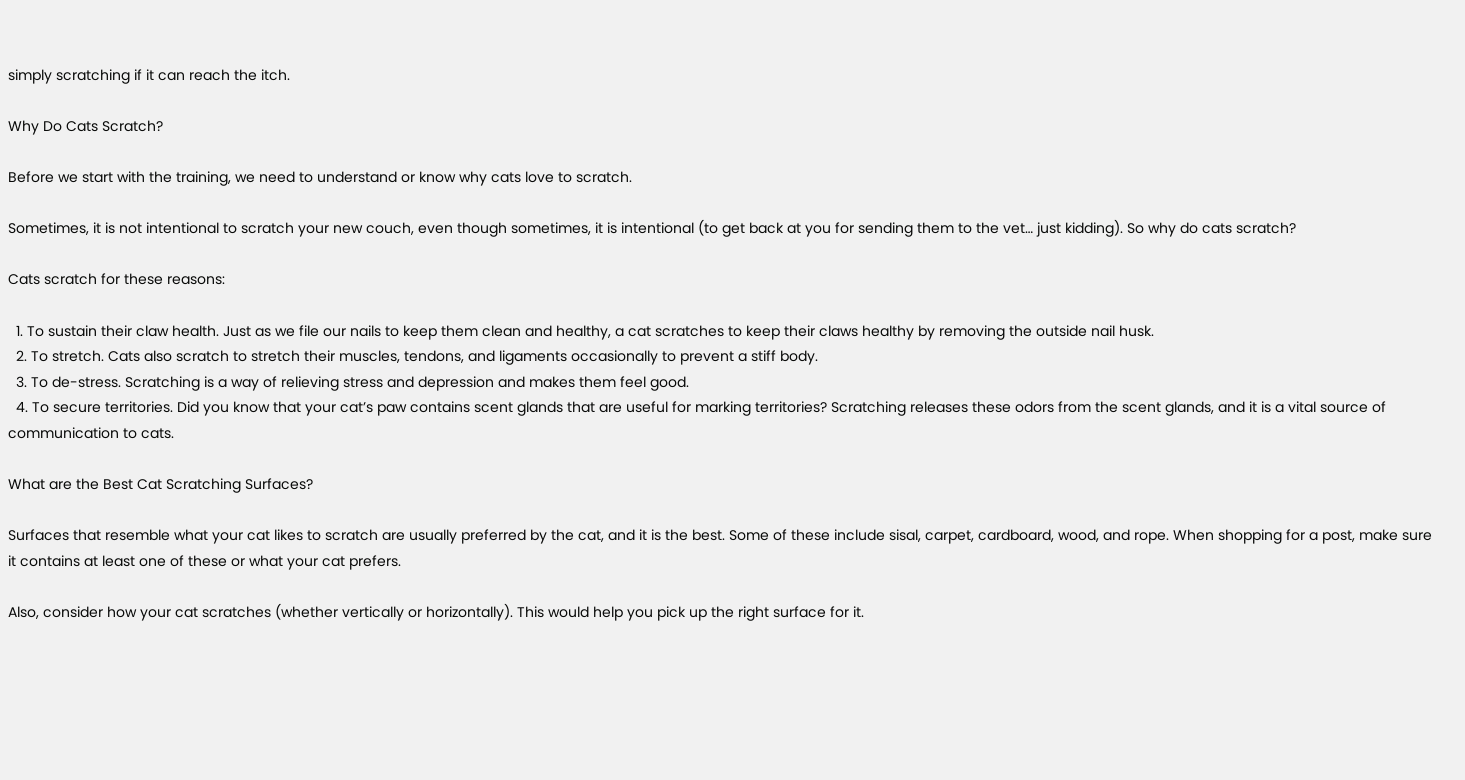simply scratching if it can reach the itch.

Why Do Cats Scratch?

Before we start with the training, we need to understand or know why cats love to scratch.

Sometimes, it is not intentional to scratch your new couch, even though sometimes, it is intentional (to get back at you for sending them to the vet… just kidding). So why do cats scratch?

Cats scratch for these reasons:

  1. To sustain their claw health. Just as we file our nails to keep them clean and healthy, a cat scratches to keep their claws healthy by removing the outside nail husk.
  2. To stretch. Cats also scratch to stretch their muscles, tendons, and ligaments occasionally to prevent a stiff body.
  3. To de-stress. Scratching is a way of relieving stress and depression and makes them feel good.
  4. To secure territories. Did you know that your cat’s paw contains scent glands that are useful for marking territories? Scratching releases these odors from the scent glands, and it is a vital source of communication to cats.

What are the Best Cat Scratching Surfaces?

Surfaces that resemble what your cat likes to scratch are usually preferred by the cat, and it is the best. Some of these include sisal, carpet, cardboard, wood, and rope. When shopping for a post, make sure it contains at least one of these or what your cat prefers.

Also, consider how your cat scratches (whether vertically or horizontally). This would help you pick up the right surface for it.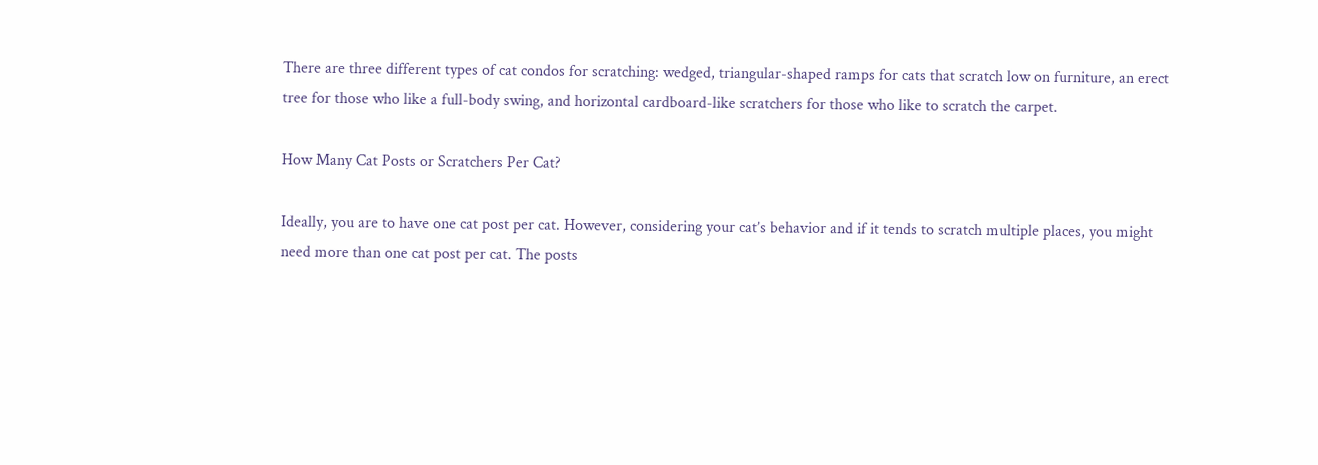There are three different types of cat condos for scratching: wedged, triangular-shaped ramps for cats that scratch low on furniture, an erect tree for those who like a full-body swing, and horizontal cardboard-like scratchers for those who like to scratch the carpet.

How Many Cat Posts or Scratchers Per Cat?

Ideally, you are to have one cat post per cat. However, considering your cat’s behavior and if it tends to scratch multiple places, you might need more than one cat post per cat. The posts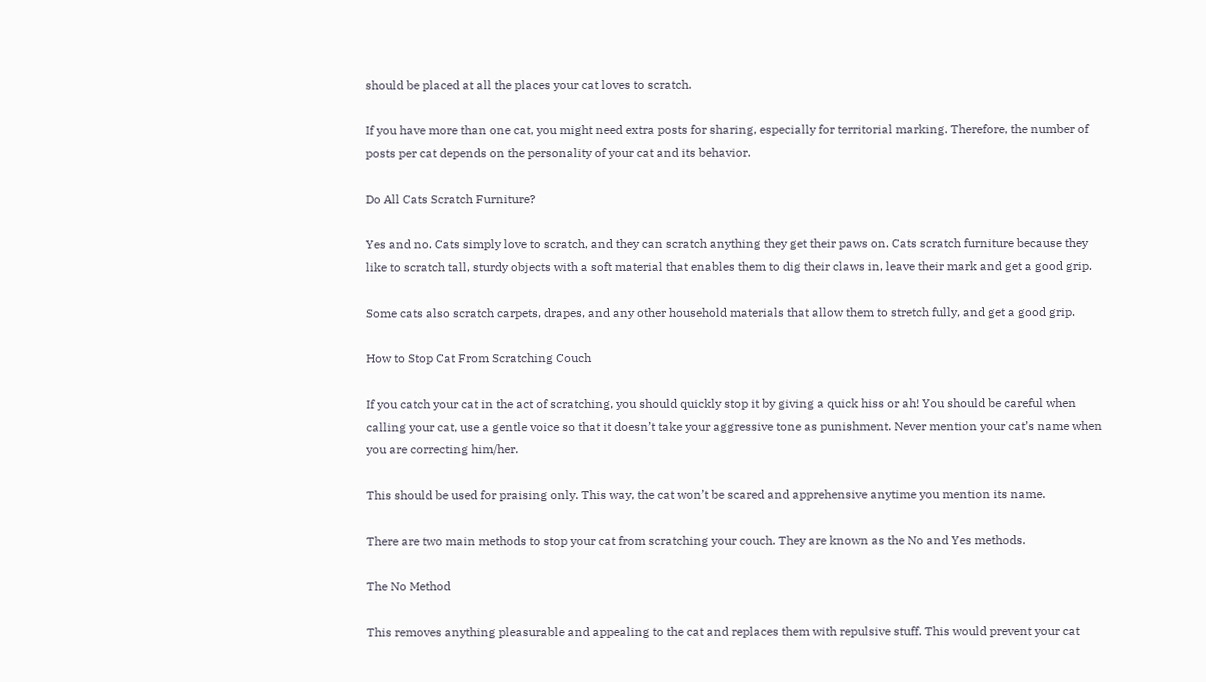should be placed at all the places your cat loves to scratch.

If you have more than one cat, you might need extra posts for sharing, especially for territorial marking. Therefore, the number of posts per cat depends on the personality of your cat and its behavior.

Do All Cats Scratch Furniture?

Yes and no. Cats simply love to scratch, and they can scratch anything they get their paws on. Cats scratch furniture because they like to scratch tall, sturdy objects with a soft material that enables them to dig their claws in, leave their mark and get a good grip.

Some cats also scratch carpets, drapes, and any other household materials that allow them to stretch fully, and get a good grip.

How to Stop Cat From Scratching Couch

If you catch your cat in the act of scratching, you should quickly stop it by giving a quick hiss or ah! You should be careful when calling your cat, use a gentle voice so that it doesn’t take your aggressive tone as punishment. Never mention your cat’s name when you are correcting him/her.

This should be used for praising only. This way, the cat won’t be scared and apprehensive anytime you mention its name.

There are two main methods to stop your cat from scratching your couch. They are known as the No and Yes methods.

The No Method

This removes anything pleasurable and appealing to the cat and replaces them with repulsive stuff. This would prevent your cat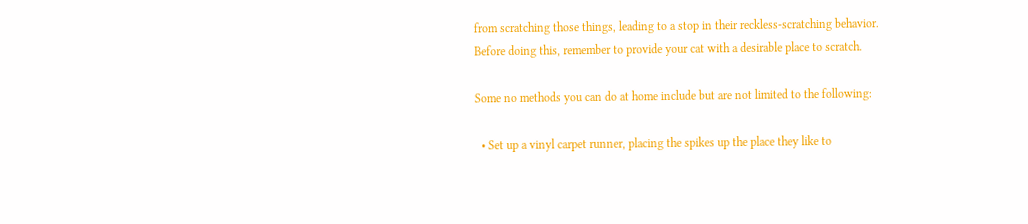from scratching those things, leading to a stop in their reckless-scratching behavior. Before doing this, remember to provide your cat with a desirable place to scratch.

Some no methods you can do at home include but are not limited to the following:

  • Set up a vinyl carpet runner, placing the spikes up the place they like to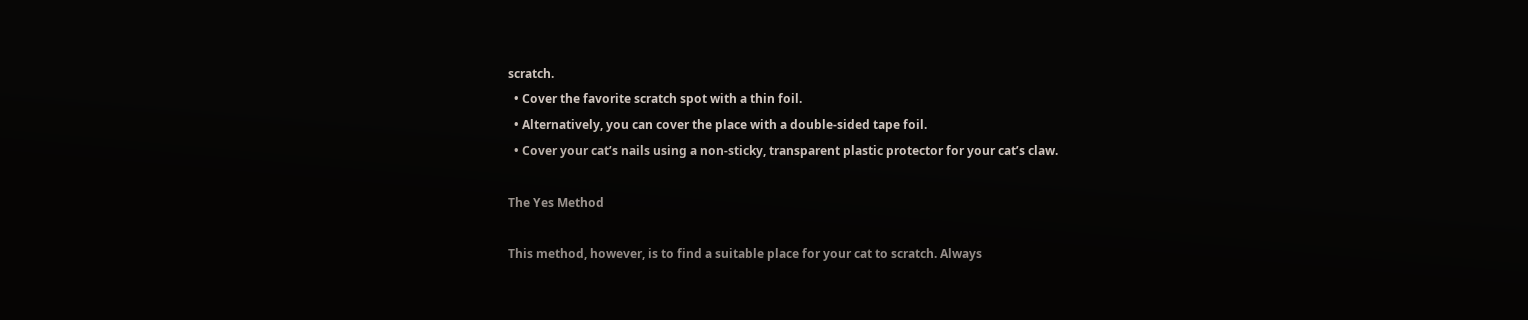scratch.
  • Cover the favorite scratch spot with a thin foil.
  • Alternatively, you can cover the place with a double-sided tape foil.
  • Cover your cat’s nails using a non-sticky, transparent plastic protector for your cat’s claw.

The Yes Method

This method, however, is to find a suitable place for your cat to scratch. Always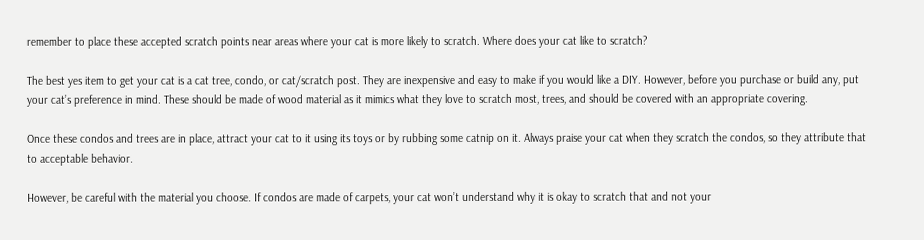remember to place these accepted scratch points near areas where your cat is more likely to scratch. Where does your cat like to scratch?

The best yes item to get your cat is a cat tree, condo, or cat/scratch post. They are inexpensive and easy to make if you would like a DIY. However, before you purchase or build any, put your cat’s preference in mind. These should be made of wood material as it mimics what they love to scratch most, trees, and should be covered with an appropriate covering.

Once these condos and trees are in place, attract your cat to it using its toys or by rubbing some catnip on it. Always praise your cat when they scratch the condos, so they attribute that to acceptable behavior.

However, be careful with the material you choose. If condos are made of carpets, your cat won’t understand why it is okay to scratch that and not your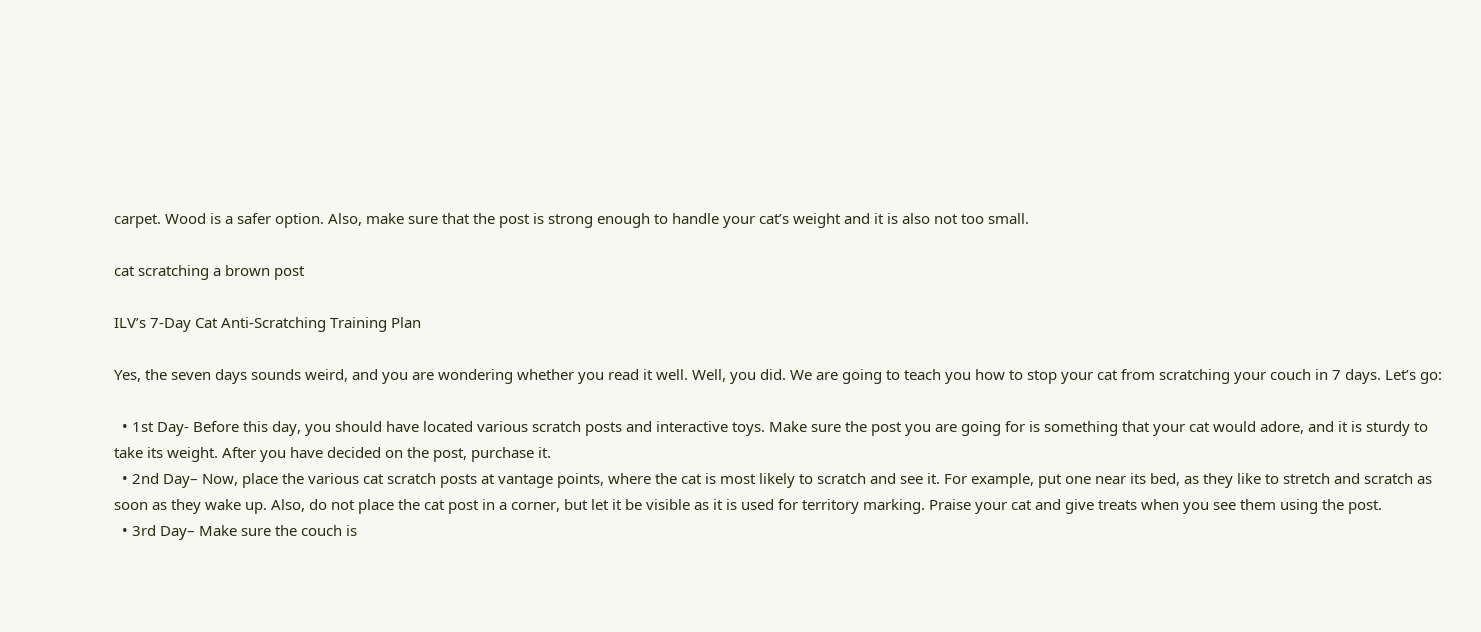carpet. Wood is a safer option. Also, make sure that the post is strong enough to handle your cat’s weight and it is also not too small.

cat scratching a brown post

ILV’s 7-Day Cat Anti-Scratching Training Plan

Yes, the seven days sounds weird, and you are wondering whether you read it well. Well, you did. We are going to teach you how to stop your cat from scratching your couch in 7 days. Let’s go:

  • 1st Day- Before this day, you should have located various scratch posts and interactive toys. Make sure the post you are going for is something that your cat would adore, and it is sturdy to take its weight. After you have decided on the post, purchase it.
  • 2nd Day– Now, place the various cat scratch posts at vantage points, where the cat is most likely to scratch and see it. For example, put one near its bed, as they like to stretch and scratch as soon as they wake up. Also, do not place the cat post in a corner, but let it be visible as it is used for territory marking. Praise your cat and give treats when you see them using the post.
  • 3rd Day– Make sure the couch is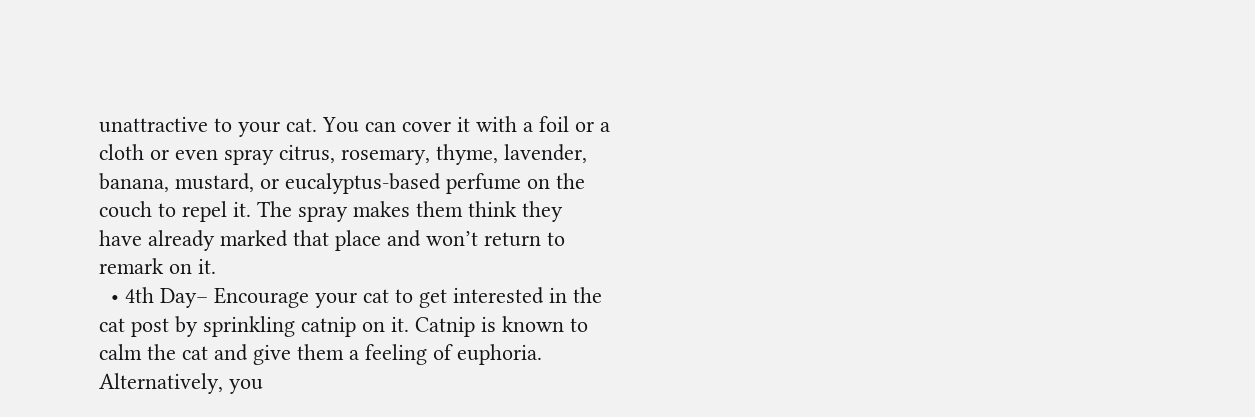unattractive to your cat. You can cover it with a foil or a cloth or even spray citrus, rosemary, thyme, lavender, banana, mustard, or eucalyptus-based perfume on the couch to repel it. The spray makes them think they have already marked that place and won’t return to remark on it.
  • 4th Day– Encourage your cat to get interested in the cat post by sprinkling catnip on it. Catnip is known to calm the cat and give them a feeling of euphoria. Alternatively, you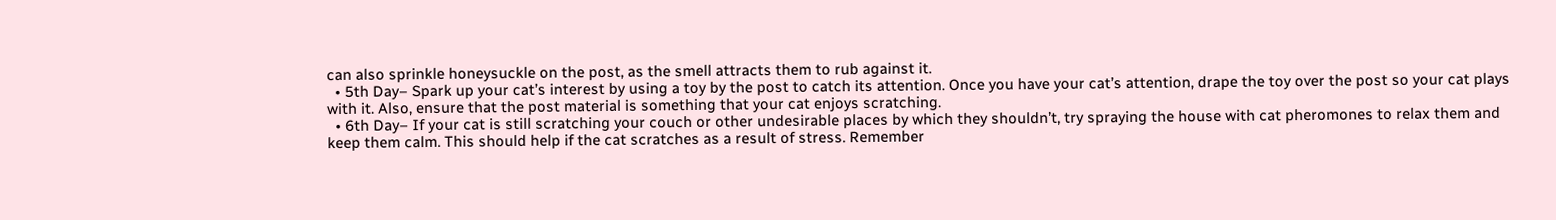can also sprinkle honeysuckle on the post, as the smell attracts them to rub against it.
  • 5th Day– Spark up your cat’s interest by using a toy by the post to catch its attention. Once you have your cat’s attention, drape the toy over the post so your cat plays with it. Also, ensure that the post material is something that your cat enjoys scratching.
  • 6th Day– If your cat is still scratching your couch or other undesirable places by which they shouldn’t, try spraying the house with cat pheromones to relax them and keep them calm. This should help if the cat scratches as a result of stress. Remember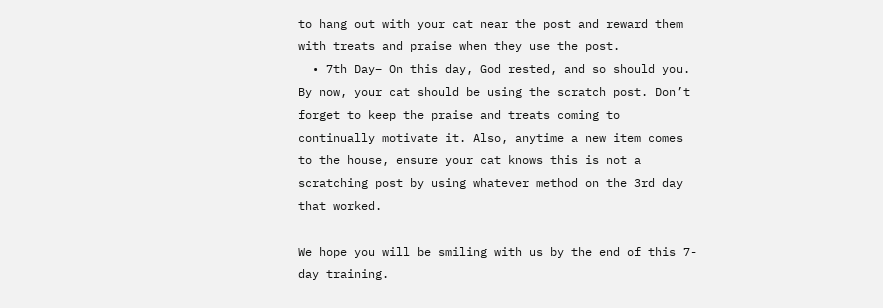to hang out with your cat near the post and reward them with treats and praise when they use the post.
  • 7th Day– On this day, God rested, and so should you. By now, your cat should be using the scratch post. Don’t forget to keep the praise and treats coming to continually motivate it. Also, anytime a new item comes to the house, ensure your cat knows this is not a scratching post by using whatever method on the 3rd day that worked.

We hope you will be smiling with us by the end of this 7-day training.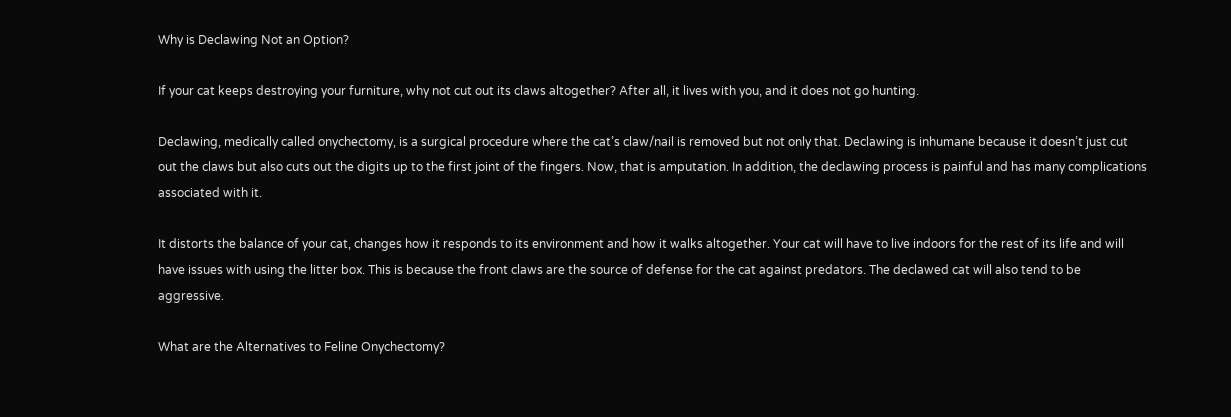Why is Declawing Not an Option?

If your cat keeps destroying your furniture, why not cut out its claws altogether? After all, it lives with you, and it does not go hunting.

Declawing, medically called onychectomy, is a surgical procedure where the cat’s claw/nail is removed but not only that. Declawing is inhumane because it doesn’t just cut out the claws but also cuts out the digits up to the first joint of the fingers. Now, that is amputation. In addition, the declawing process is painful and has many complications associated with it.

It distorts the balance of your cat, changes how it responds to its environment and how it walks altogether. Your cat will have to live indoors for the rest of its life and will have issues with using the litter box. This is because the front claws are the source of defense for the cat against predators. The declawed cat will also tend to be aggressive.

What are the Alternatives to Feline Onychectomy?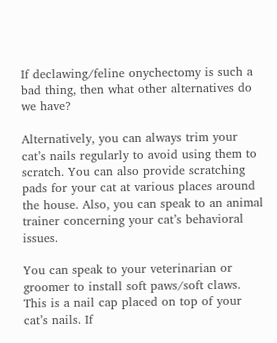If declawing/feline onychectomy is such a bad thing, then what other alternatives do we have?

Alternatively, you can always trim your cat’s nails regularly to avoid using them to scratch. You can also provide scratching pads for your cat at various places around the house. Also, you can speak to an animal trainer concerning your cat’s behavioral issues.

You can speak to your veterinarian or groomer to install soft paws/soft claws. This is a nail cap placed on top of your cat’s nails. If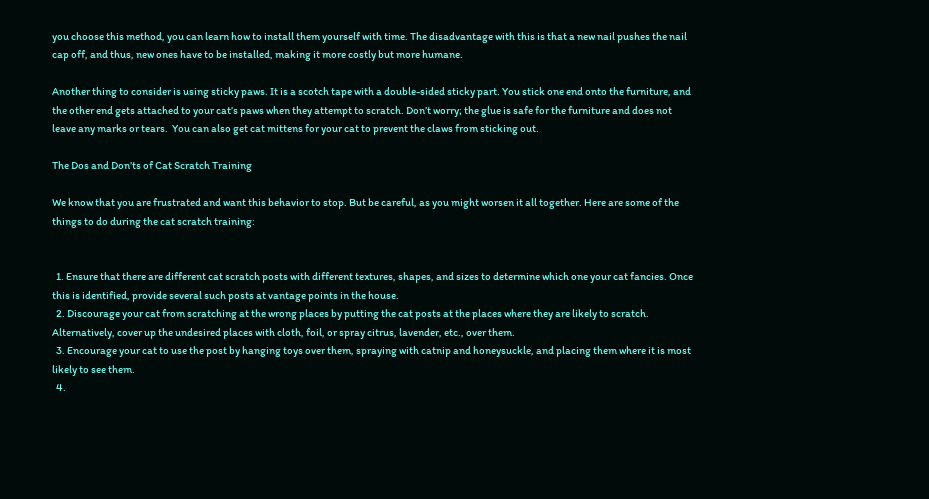you choose this method, you can learn how to install them yourself with time. The disadvantage with this is that a new nail pushes the nail cap off, and thus, new ones have to be installed, making it more costly but more humane.

Another thing to consider is using sticky paws. It is a scotch tape with a double-sided sticky part. You stick one end onto the furniture, and the other end gets attached to your cat’s paws when they attempt to scratch. Don’t worry; the glue is safe for the furniture and does not leave any marks or tears.  You can also get cat mittens for your cat to prevent the claws from sticking out.

The Dos and Don’ts of Cat Scratch Training

We know that you are frustrated and want this behavior to stop. But be careful, as you might worsen it all together. Here are some of the things to do during the cat scratch training:


  1. Ensure that there are different cat scratch posts with different textures, shapes, and sizes to determine which one your cat fancies. Once this is identified, provide several such posts at vantage points in the house.
  2. Discourage your cat from scratching at the wrong places by putting the cat posts at the places where they are likely to scratch. Alternatively, cover up the undesired places with cloth, foil, or spray citrus, lavender, etc., over them.
  3. Encourage your cat to use the post by hanging toys over them, spraying with catnip and honeysuckle, and placing them where it is most likely to see them.
  4.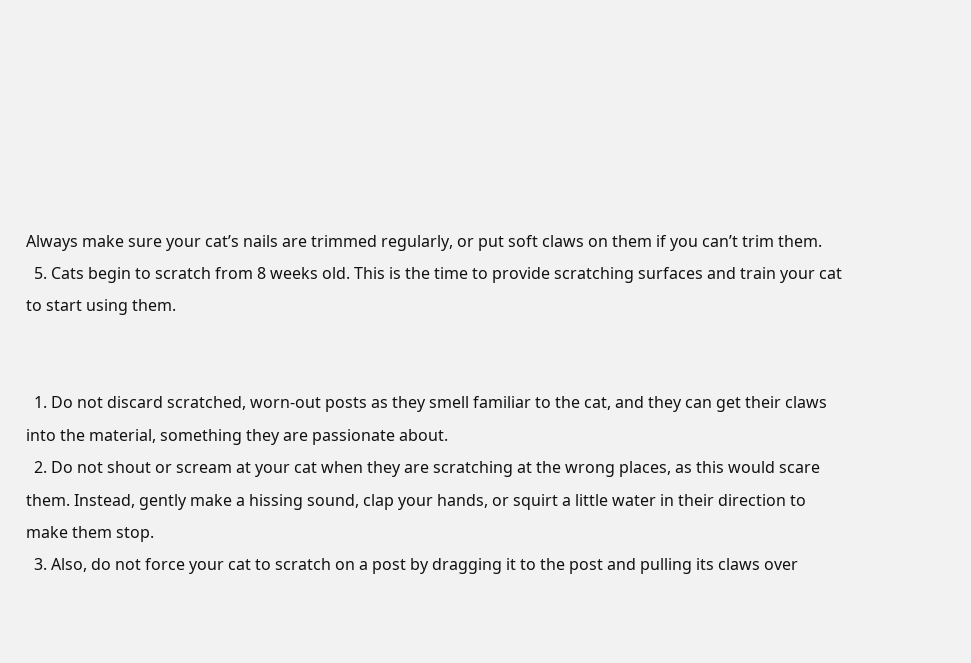Always make sure your cat’s nails are trimmed regularly, or put soft claws on them if you can’t trim them.
  5. Cats begin to scratch from 8 weeks old. This is the time to provide scratching surfaces and train your cat to start using them.


  1. Do not discard scratched, worn-out posts as they smell familiar to the cat, and they can get their claws into the material, something they are passionate about.
  2. Do not shout or scream at your cat when they are scratching at the wrong places, as this would scare them. Instead, gently make a hissing sound, clap your hands, or squirt a little water in their direction to make them stop.
  3. Also, do not force your cat to scratch on a post by dragging it to the post and pulling its claws over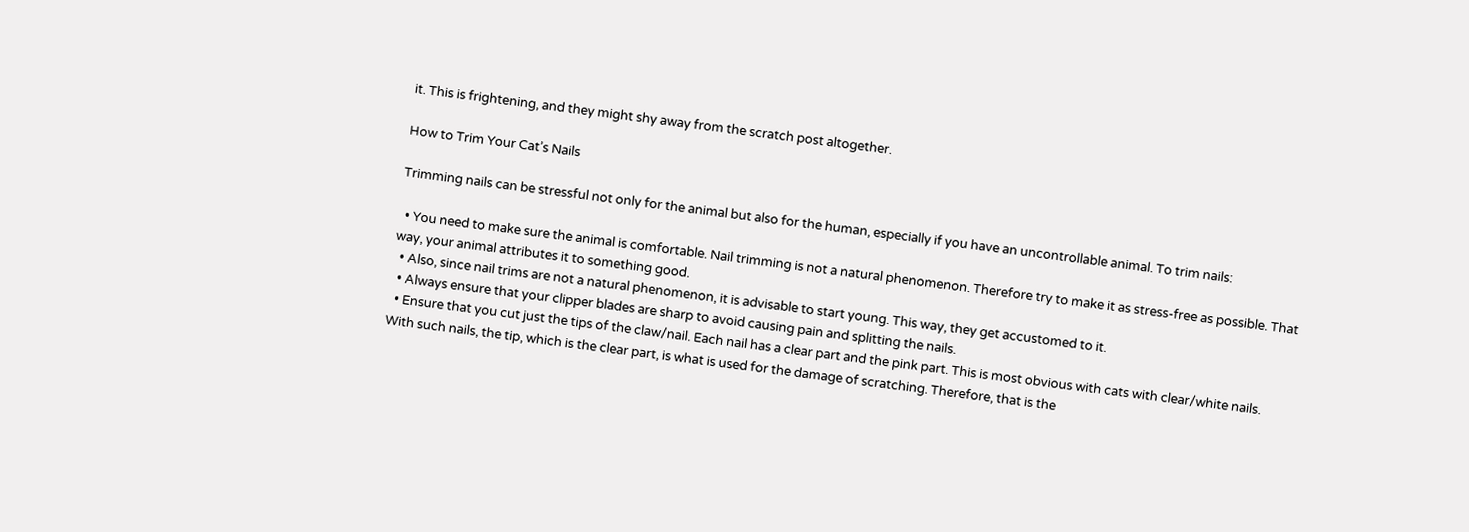it. This is frightening, and they might shy away from the scratch post altogether.

How to Trim Your Cat’s Nails

Trimming nails can be stressful not only for the animal but also for the human, especially if you have an uncontrollable animal. To trim nails:

  • You need to make sure the animal is comfortable. Nail trimming is not a natural phenomenon. Therefore try to make it as stress-free as possible. That way, your animal attributes it to something good.
  • Also, since nail trims are not a natural phenomenon, it is advisable to start young. This way, they get accustomed to it.
  • Always ensure that your clipper blades are sharp to avoid causing pain and splitting the nails.
  • Ensure that you cut just the tips of the claw/nail. Each nail has a clear part and the pink part. This is most obvious with cats with clear/white nails. With such nails, the tip, which is the clear part, is what is used for the damage of scratching. Therefore, that is the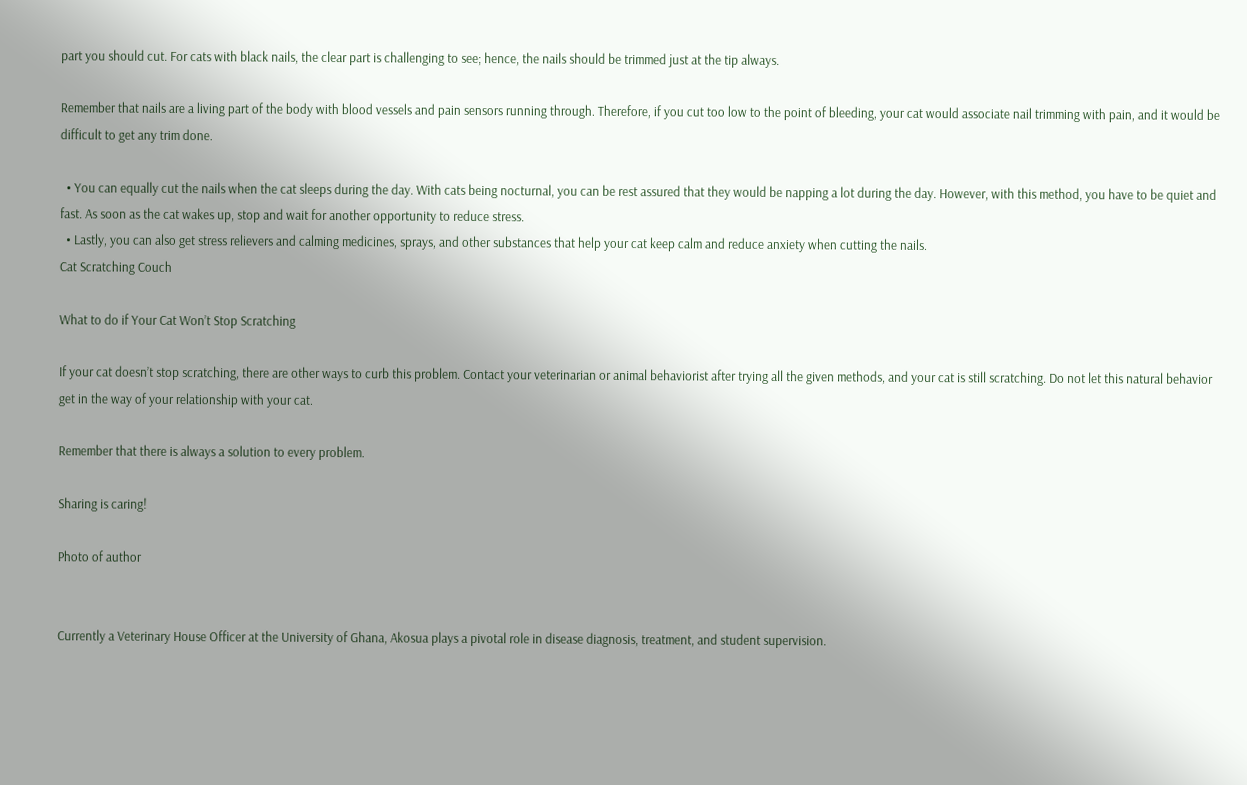part you should cut. For cats with black nails, the clear part is challenging to see; hence, the nails should be trimmed just at the tip always.

Remember that nails are a living part of the body with blood vessels and pain sensors running through. Therefore, if you cut too low to the point of bleeding, your cat would associate nail trimming with pain, and it would be difficult to get any trim done.

  • You can equally cut the nails when the cat sleeps during the day. With cats being nocturnal, you can be rest assured that they would be napping a lot during the day. However, with this method, you have to be quiet and fast. As soon as the cat wakes up, stop and wait for another opportunity to reduce stress.
  • Lastly, you can also get stress relievers and calming medicines, sprays, and other substances that help your cat keep calm and reduce anxiety when cutting the nails.
Cat Scratching Couch

What to do if Your Cat Won’t Stop Scratching

If your cat doesn’t stop scratching, there are other ways to curb this problem. Contact your veterinarian or animal behaviorist after trying all the given methods, and your cat is still scratching. Do not let this natural behavior get in the way of your relationship with your cat.

Remember that there is always a solution to every problem.

Sharing is caring!

Photo of author


Currently a Veterinary House Officer at the University of Ghana, Akosua plays a pivotal role in disease diagnosis, treatment, and student supervision.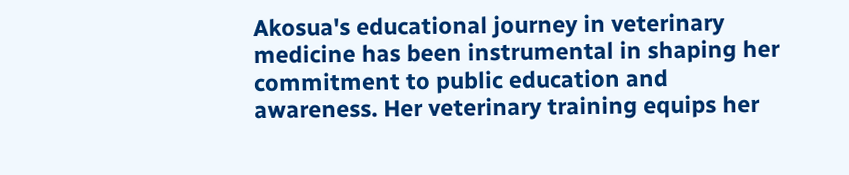Akosua's educational journey in veterinary medicine has been instrumental in shaping her commitment to public education and awareness. Her veterinary training equips her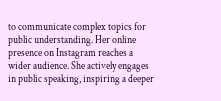to communicate complex topics for public understanding. Her online presence on Instagram reaches a wider audience. She actively engages in public speaking, inspiring a deeper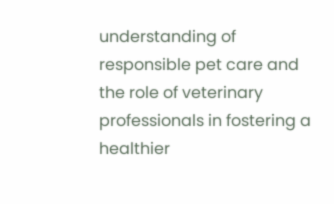understanding of responsible pet care and the role of veterinary professionals in fostering a healthier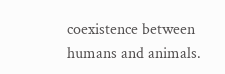coexistence between humans and animals.